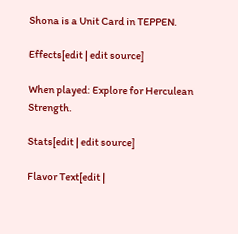Shona is a Unit Card in TEPPEN.

Effects[edit | edit source]

When played: Explore for Herculean Strength.

Stats[edit | edit source]

Flavor Text[edit |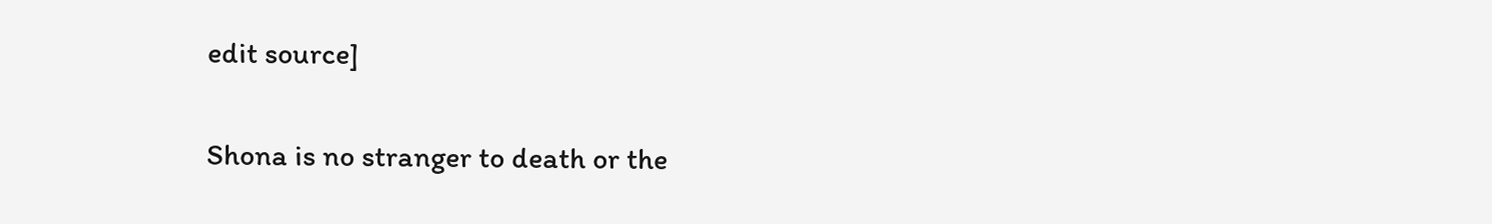edit source]

Shona is no stranger to death or the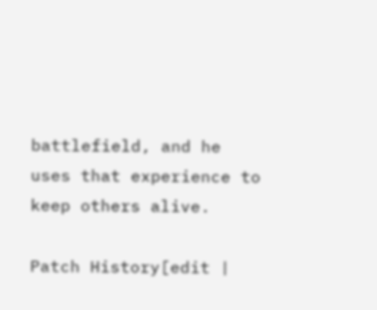battlefield, and he uses that experience to keep others alive.

Patch History[edit |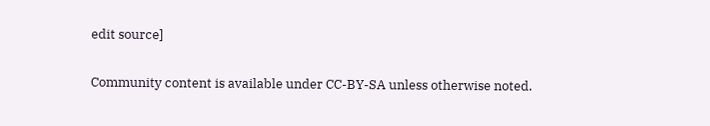edit source]


Community content is available under CC-BY-SA unless otherwise noted.